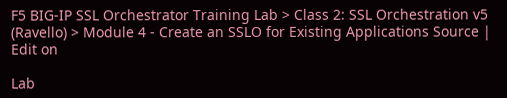F5 BIG-IP SSL Orchestrator Training Lab > Class 2: SSL Orchestration v5 (Ravello) > Module 4 - Create an SSLO for Existing Applications Source | Edit on

Lab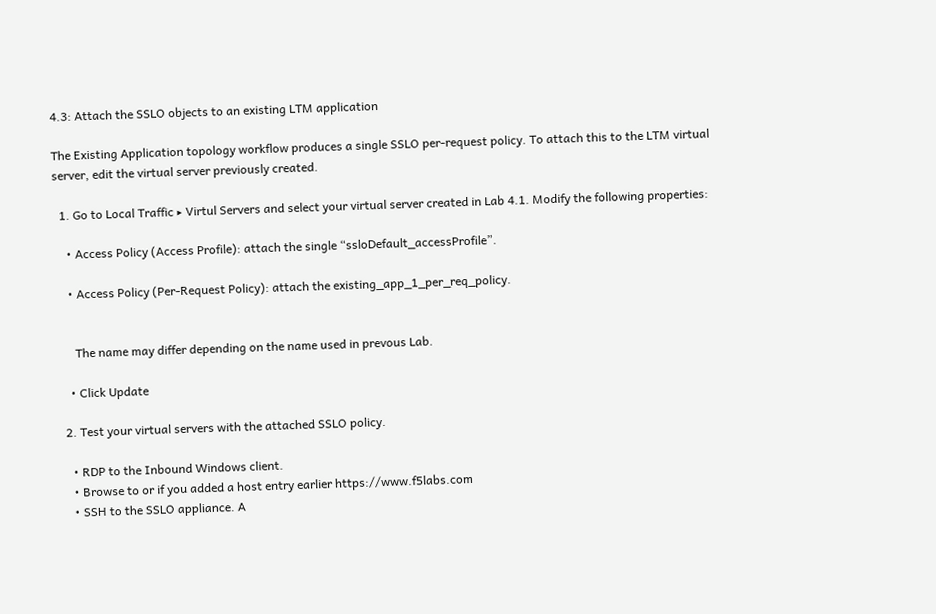4.3: Attach the SSLO objects to an existing LTM application

The Existing Application topology workflow produces a single SSLO per-request policy. To attach this to the LTM virtual server, edit the virtual server previously created.

  1. Go to Local Traffic ‣ Virtul Servers and select your virtual server created in Lab 4.1. Modify the following properties:

    • Access Policy (Access Profile): attach the single “ssloDefault_accessProfile”.

    • Access Policy (Per-Request Policy): attach the existing_app_1_per_req_policy.


      The name may differ depending on the name used in prevous Lab.

    • Click Update

  2. Test your virtual servers with the attached SSLO policy.

    • RDP to the Inbound Windows client.
    • Browse to or if you added a host entry earlier https://www.f5labs.com
    • SSH to the SSLO appliance. A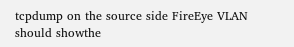tcpdump on the source side FireEye VLAN should showthe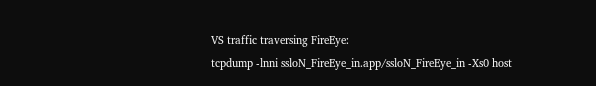VS traffic traversing FireEye:
tcpdump -lnni ssloN_FireEye_in.app/ssloN_FireEye_in -Xs0 host